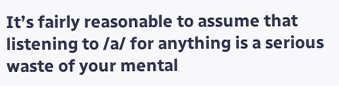It’s fairly reasonable to assume that listening to /a/ for anything is a serious waste of your mental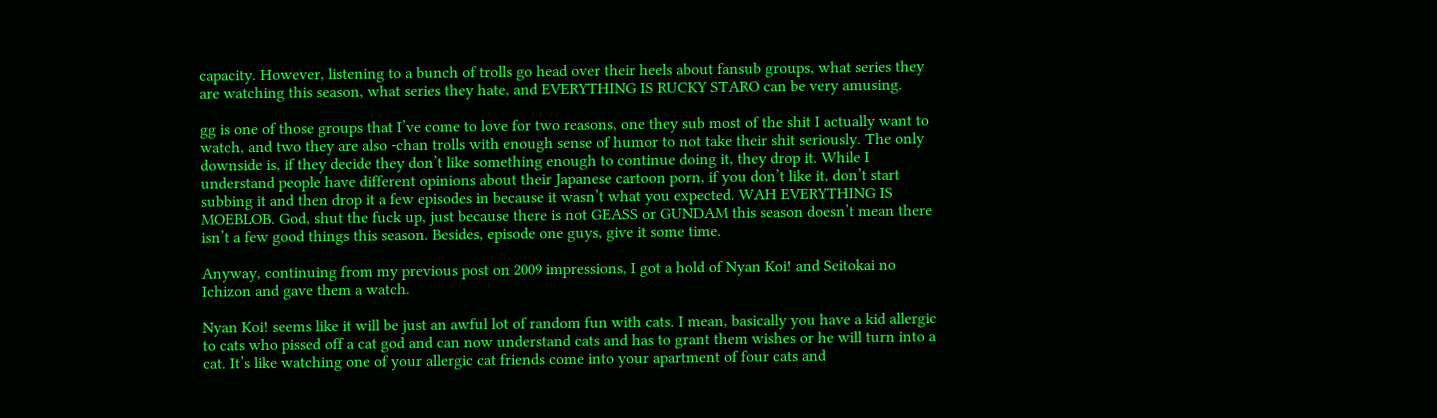capacity. However, listening to a bunch of trolls go head over their heels about fansub groups, what series they are watching this season, what series they hate, and EVERYTHING IS RUCKY STARO can be very amusing.

gg is one of those groups that I’ve come to love for two reasons, one they sub most of the shit I actually want to watch, and two they are also -chan trolls with enough sense of humor to not take their shit seriously. The only downside is, if they decide they don’t like something enough to continue doing it, they drop it. While I understand people have different opinions about their Japanese cartoon porn, if you don’t like it, don’t start subbing it and then drop it a few episodes in because it wasn’t what you expected. WAH EVERYTHING IS MOEBLOB. God, shut the fuck up, just because there is not GEASS or GUNDAM this season doesn’t mean there isn’t a few good things this season. Besides, episode one guys, give it some time.

Anyway, continuing from my previous post on 2009 impressions, I got a hold of Nyan Koi! and Seitokai no Ichizon and gave them a watch.

Nyan Koi! seems like it will be just an awful lot of random fun with cats. I mean, basically you have a kid allergic to cats who pissed off a cat god and can now understand cats and has to grant them wishes or he will turn into a cat. It’s like watching one of your allergic cat friends come into your apartment of four cats and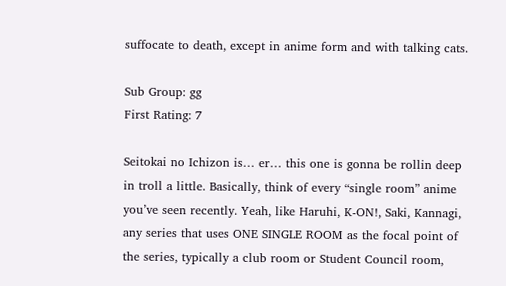suffocate to death, except in anime form and with talking cats.

Sub Group: gg
First Rating: 7

Seitokai no Ichizon is… er… this one is gonna be rollin deep in troll a little. Basically, think of every “single room” anime you’ve seen recently. Yeah, like Haruhi, K-ON!, Saki, Kannagi, any series that uses ONE SINGLE ROOM as the focal point of the series, typically a club room or Student Council room,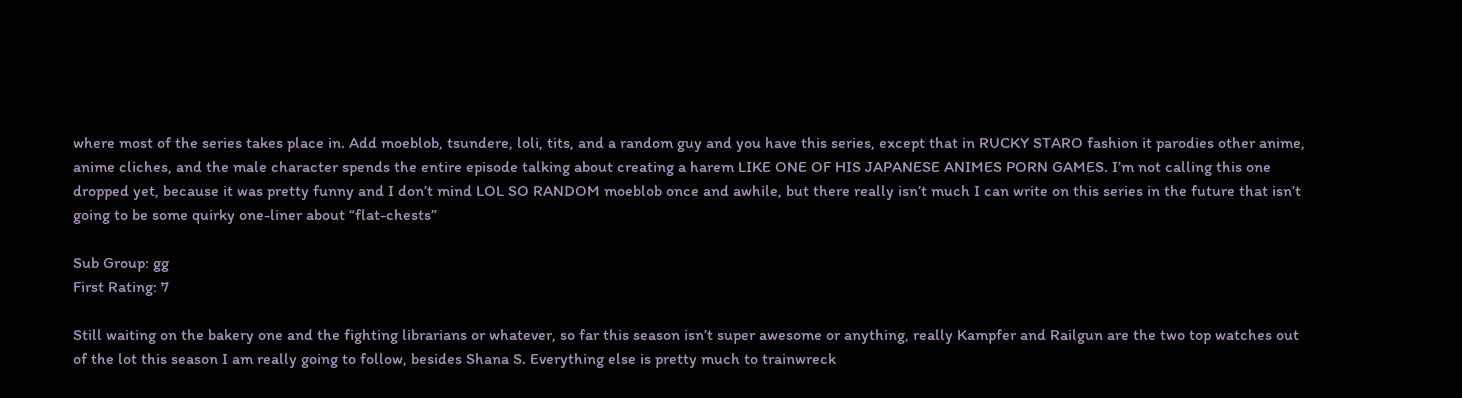where most of the series takes place in. Add moeblob, tsundere, loli, tits, and a random guy and you have this series, except that in RUCKY STARO fashion it parodies other anime, anime cliches, and the male character spends the entire episode talking about creating a harem LIKE ONE OF HIS JAPANESE ANIMES PORN GAMES. I’m not calling this one dropped yet, because it was pretty funny and I don’t mind LOL SO RANDOM moeblob once and awhile, but there really isn’t much I can write on this series in the future that isn’t going to be some quirky one-liner about “flat-chests”

Sub Group: gg
First Rating: 7

Still waiting on the bakery one and the fighting librarians or whatever, so far this season isn’t super awesome or anything, really Kampfer and Railgun are the two top watches out of the lot this season I am really going to follow, besides Shana S. Everything else is pretty much to trainwreck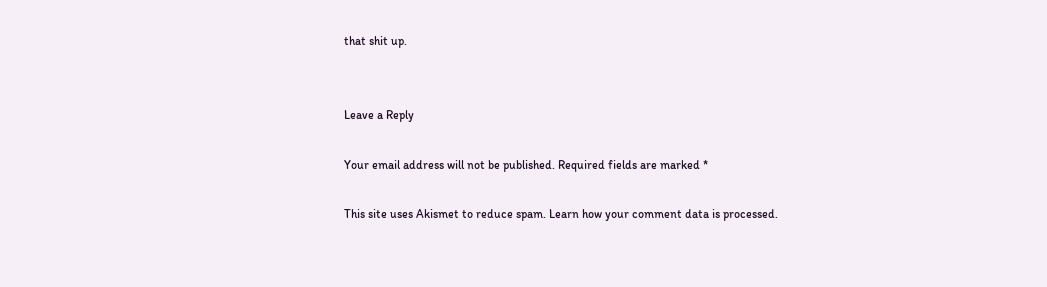that shit up.


Leave a Reply

Your email address will not be published. Required fields are marked *

This site uses Akismet to reduce spam. Learn how your comment data is processed.